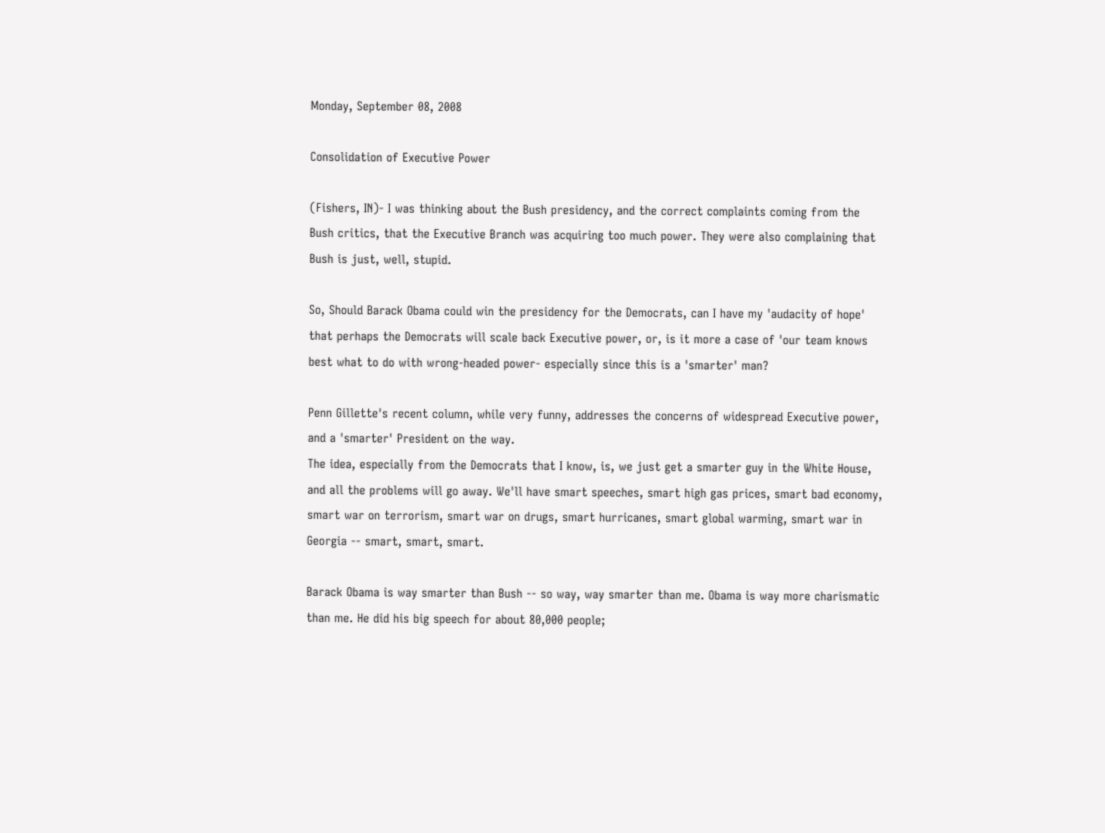Monday, September 08, 2008

Consolidation of Executive Power

(Fishers, IN)- I was thinking about the Bush presidency, and the correct complaints coming from the Bush critics, that the Executive Branch was acquiring too much power. They were also complaining that Bush is just, well, stupid.

So, Should Barack Obama could win the presidency for the Democrats, can I have my 'audacity of hope' that perhaps the Democrats will scale back Executive power, or, is it more a case of 'our team knows best what to do with wrong-headed power- especially since this is a 'smarter' man?

Penn Gillette's recent column, while very funny, addresses the concerns of widespread Executive power, and a 'smarter' President on the way.
The idea, especially from the Democrats that I know, is, we just get a smarter guy in the White House, and all the problems will go away. We'll have smart speeches, smart high gas prices, smart bad economy, smart war on terrorism, smart war on drugs, smart hurricanes, smart global warming, smart war in Georgia -- smart, smart, smart.

Barack Obama is way smarter than Bush -- so way, way smarter than me. Obama is way more charismatic than me. He did his big speech for about 80,000 people;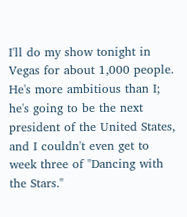I'll do my show tonight in Vegas for about 1,000 people. He's more ambitious than I; he's going to be the next president of the United States, and I couldn't even get to week three of "Dancing with the Stars."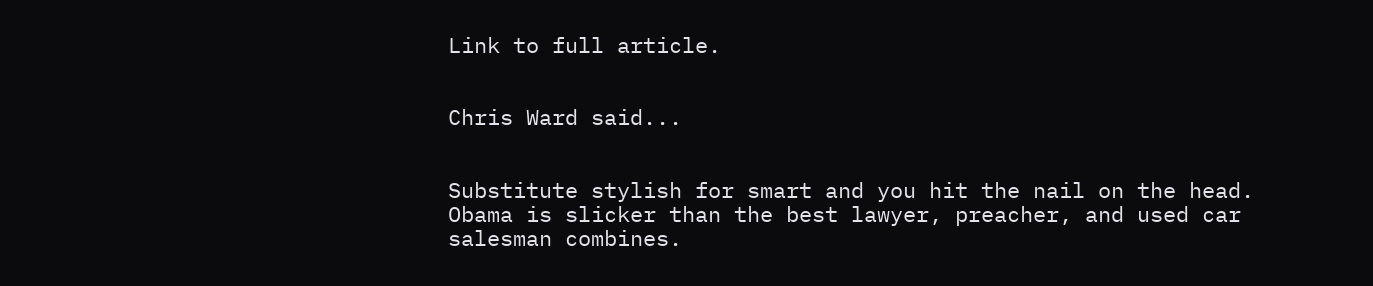Link to full article.


Chris Ward said...


Substitute stylish for smart and you hit the nail on the head. Obama is slicker than the best lawyer, preacher, and used car salesman combines.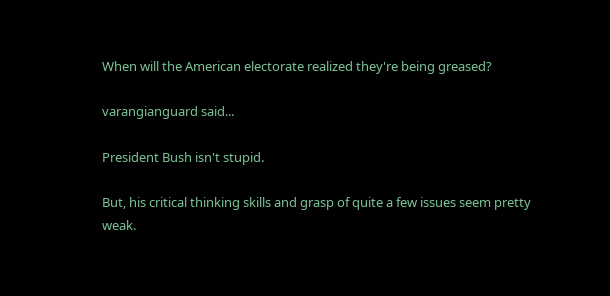When will the American electorate realized they're being greased?

varangianguard said...

President Bush isn't stupid.

But, his critical thinking skills and grasp of quite a few issues seem pretty weak.